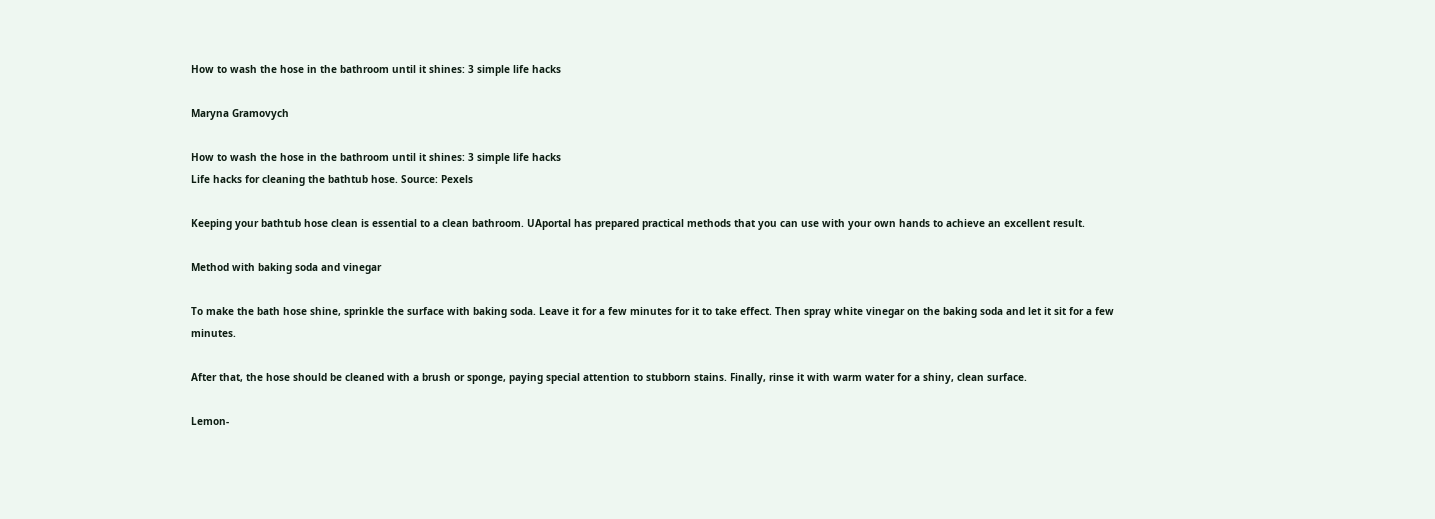How to wash the hose in the bathroom until it shines: 3 simple life hacks

Maryna Gramovych

How to wash the hose in the bathroom until it shines: 3 simple life hacks
Life hacks for cleaning the bathtub hose. Source: Pexels

Keeping your bathtub hose clean is essential to a clean bathroom. UAportal has prepared practical methods that you can use with your own hands to achieve an excellent result.

Method with baking soda and vinegar

To make the bath hose shine, sprinkle the surface with baking soda. Leave it for a few minutes for it to take effect. Then spray white vinegar on the baking soda and let it sit for a few minutes.

After that, the hose should be cleaned with a brush or sponge, paying special attention to stubborn stains. Finally, rinse it with warm water for a shiny, clean surface.

Lemon-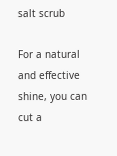salt scrub

For a natural and effective shine, you can cut a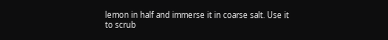lemon in half and immerse it in coarse salt. Use it to scrub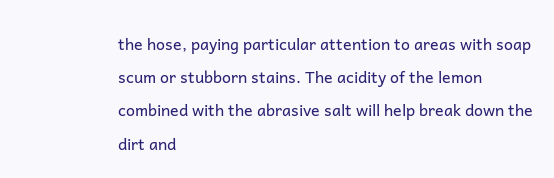the hose, paying particular attention to areas with soap scum or stubborn stains. The acidity of the lemon combined with the abrasive salt will help break down the dirt and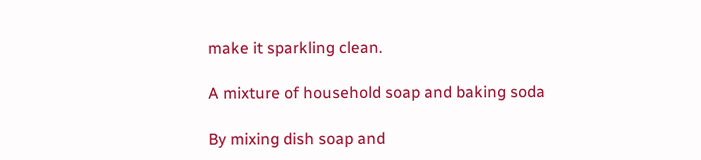make it sparkling clean.

A mixture of household soap and baking soda

By mixing dish soap and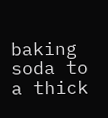baking soda to a thick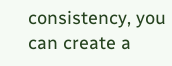consistency, you can create a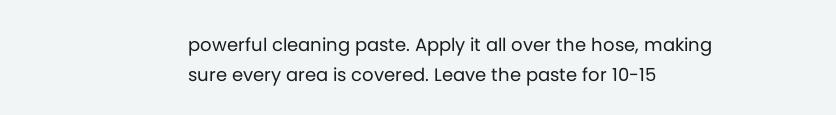powerful cleaning paste. Apply it all over the hose, making sure every area is covered. Leave the paste for 10-15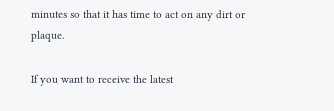minutes so that it has time to act on any dirt or plaque.

If you want to receive the latest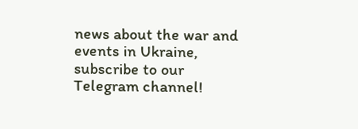news about the war and events in Ukraine, subscribe to our Telegram channel!